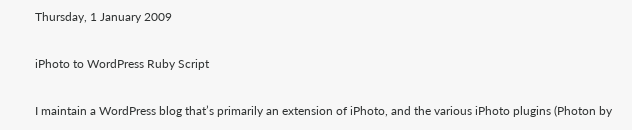Thursday, 1 January 2009

iPhoto to WordPress Ruby Script

I maintain a WordPress blog that’s primarily an extension of iPhoto, and the various iPhoto plugins (Photon by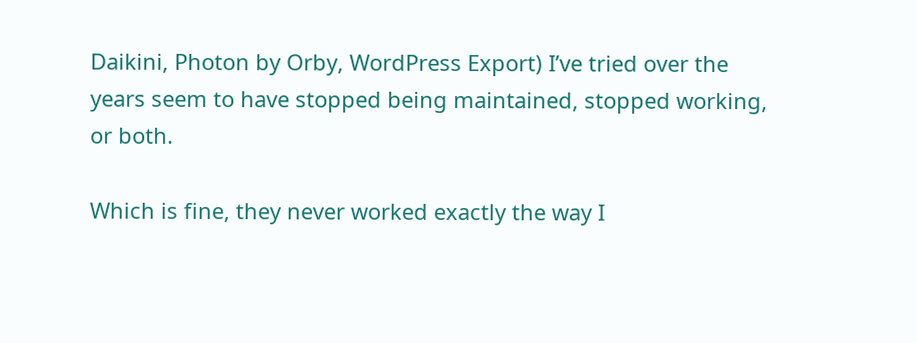Daikini, Photon by Orby, WordPress Export) I’ve tried over the years seem to have stopped being maintained, stopped working, or both.

Which is fine, they never worked exactly the way I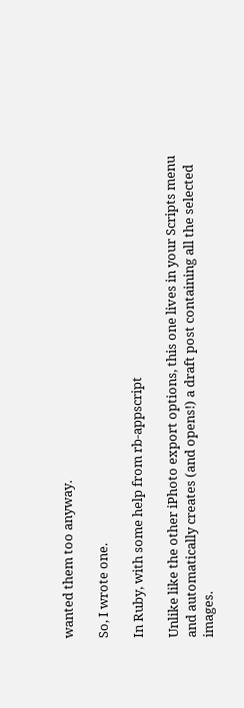wanted them too anyway.

So, I wrote one.

In Ruby, with some help from rb-appscript

Unlike like the other iPhoto export options, this one lives in your Scripts menu and automatically creates (and opens!) a draft post containing all the selected images.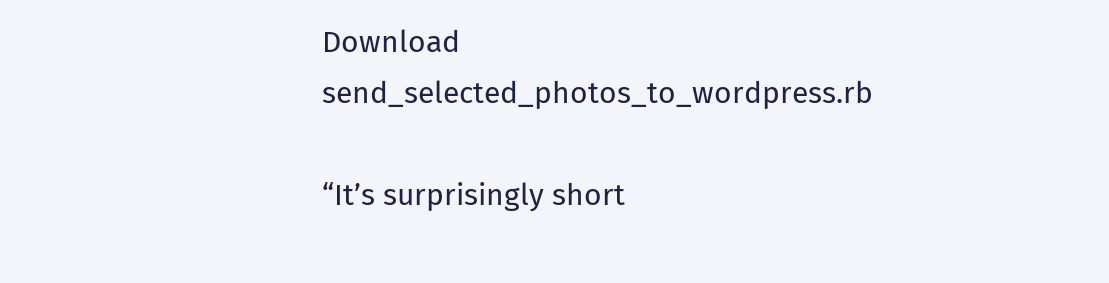Download send_selected_photos_to_wordpress.rb

“It’s surprisingly short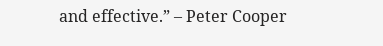and effective.” – Peter Cooper